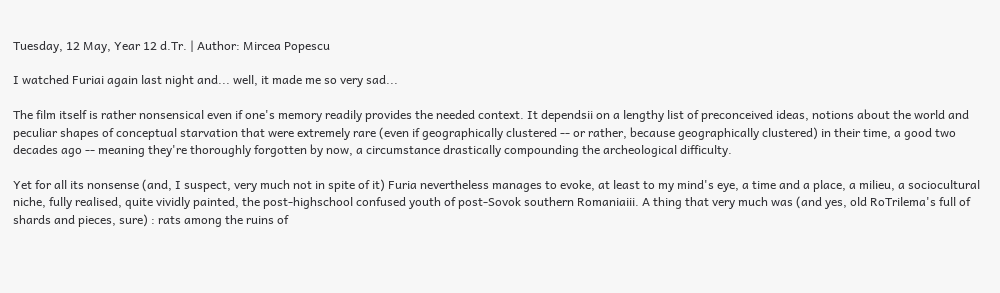Tuesday, 12 May, Year 12 d.Tr. | Author: Mircea Popescu

I watched Furiai again last night and... well, it made me so very sad...

The film itself is rather nonsensical even if one's memory readily provides the needed context. It dependsii on a lengthy list of preconceived ideas, notions about the world and peculiar shapes of conceptual starvation that were extremely rare (even if geographically clustered -- or rather, because geographically clustered) in their time, a good two decades ago -- meaning they're thoroughly forgotten by now, a circumstance drastically compounding the archeological difficulty.

Yet for all its nonsense (and, I suspect, very much not in spite of it) Furia nevertheless manages to evoke, at least to my mind's eye, a time and a place, a milieu, a sociocultural niche, fully realised, quite vividly painted, the post-highschool confused youth of post-Sovok southern Romaniaiii. A thing that very much was (and yes, old RoTrilema's full of shards and pieces, sure) : rats among the ruins of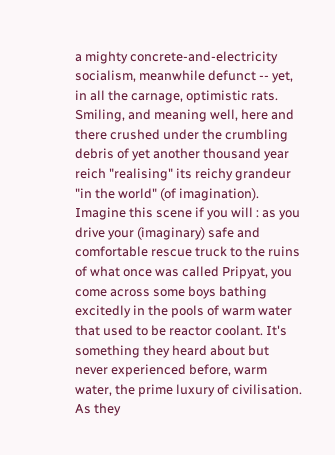a mighty concrete-and-electricity socialism, meanwhile defunct -- yet, in all the carnage, optimistic rats. Smiling, and meaning well, here and there crushed under the crumbling debris of yet another thousand year reich "realising" its reichy grandeur "in the world" (of imagination). Imagine this scene if you will : as you drive your (imaginary) safe and comfortable rescue truck to the ruins of what once was called Pripyat, you come across some boys bathing excitedly in the pools of warm water that used to be reactor coolant. It's something they heard about but never experienced before, warm water, the prime luxury of civilisation. As they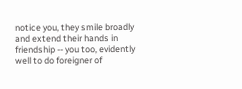notice you, they smile broadly and extend their hands in friendship -- you too, evidently well to do foreigner of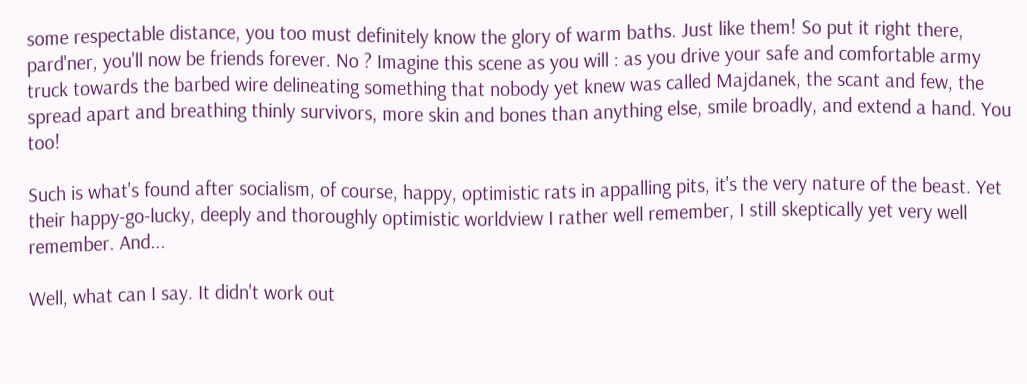some respectable distance, you too must definitely know the glory of warm baths. Just like them! So put it right there, pard'ner, you'll now be friends forever. No ? Imagine this scene as you will : as you drive your safe and comfortable army truck towards the barbed wire delineating something that nobody yet knew was called Majdanek, the scant and few, the spread apart and breathing thinly survivors, more skin and bones than anything else, smile broadly, and extend a hand. You too!

Such is what's found after socialism, of course, happy, optimistic rats in appalling pits, it's the very nature of the beast. Yet their happy-go-lucky, deeply and thoroughly optimistic worldview I rather well remember, I still skeptically yet very well remember. And...

Well, what can I say. It didn't work out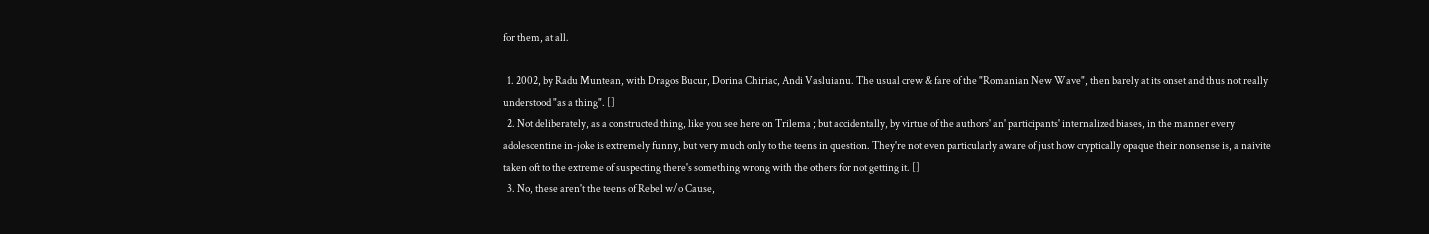for them, at all.

  1. 2002, by Radu Muntean, with Dragos Bucur, Dorina Chiriac, Andi Vasluianu. The usual crew & fare of the "Romanian New Wave", then barely at its onset and thus not really understood "as a thing". []
  2. Not deliberately, as a constructed thing, like you see here on Trilema ; but accidentally, by virtue of the authors' an' participants' internalized biases, in the manner every adolescentine in-joke is extremely funny, but very much only to the teens in question. They're not even particularly aware of just how cryptically opaque their nonsense is, a naivite taken oft to the extreme of suspecting there's something wrong with the others for not getting it. []
  3. No, these aren't the teens of Rebel w/o Cause,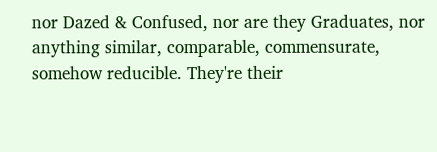nor Dazed & Confused, nor are they Graduates, nor anything similar, comparable, commensurate, somehow reducible. They're their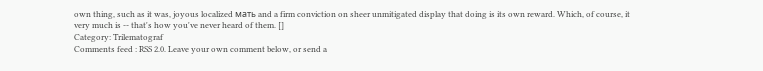own thing, such as it was, joyous localized мать and a firm conviction on sheer unmitigated display that doing is its own reward. Which, of course, it very much is -- that's how you've never heard of them. []
Category: Trilematograf
Comments feed : RSS 2.0. Leave your own comment below, or send a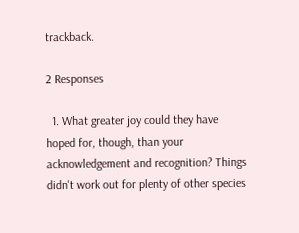trackback.

2 Responses

  1. What greater joy could they have hoped for, though, than your acknowledgement and recognition? Things didn't work out for plenty of other species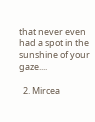that never even had a spot in the sunshine of your gaze....

  2. Mircea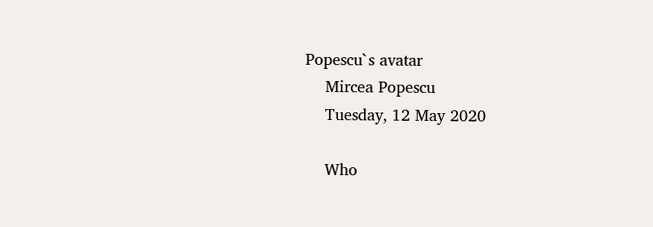Popescu`s avatar
    Mircea Popescu
    Tuesday, 12 May 2020

    Who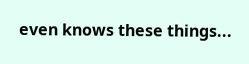even knows these things...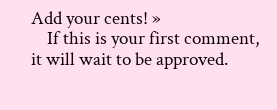Add your cents! »
    If this is your first comment, it will wait to be approved.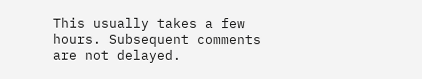This usually takes a few hours. Subsequent comments are not delayed.